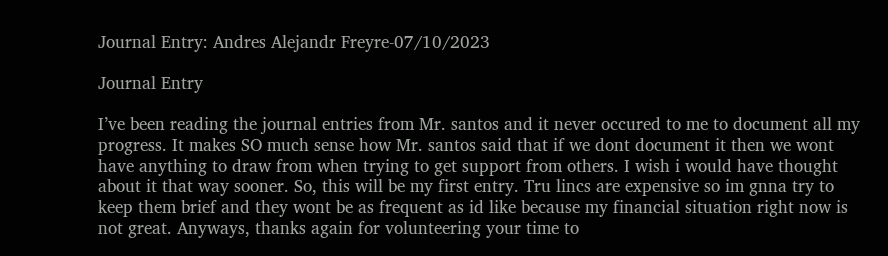Journal Entry: Andres Alejandr Freyre-07/10/2023

Journal Entry

I’ve been reading the journal entries from Mr. santos and it never occured to me to document all my progress. It makes SO much sense how Mr. santos said that if we dont document it then we wont have anything to draw from when trying to get support from others. I wish i would have thought about it that way sooner. So, this will be my first entry. Tru lincs are expensive so im gnna try to keep them brief and they wont be as frequent as id like because my financial situation right now is not great. Anyways, thanks again for volunteering your time to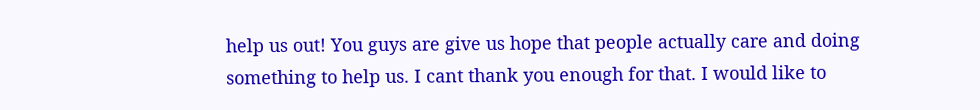help us out! You guys are give us hope that people actually care and doing something to help us. I cant thank you enough for that. I would like to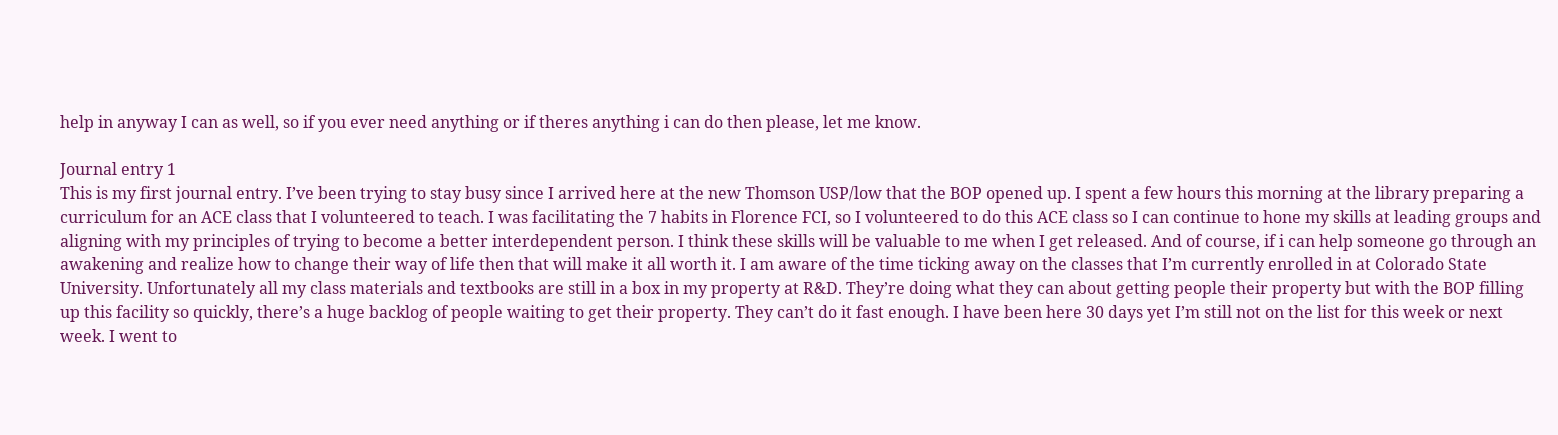help in anyway I can as well, so if you ever need anything or if theres anything i can do then please, let me know.

Journal entry 1
This is my first journal entry. I’ve been trying to stay busy since I arrived here at the new Thomson USP/low that the BOP opened up. I spent a few hours this morning at the library preparing a curriculum for an ACE class that I volunteered to teach. I was facilitating the 7 habits in Florence FCI, so I volunteered to do this ACE class so I can continue to hone my skills at leading groups and aligning with my principles of trying to become a better interdependent person. I think these skills will be valuable to me when I get released. And of course, if i can help someone go through an awakening and realize how to change their way of life then that will make it all worth it. I am aware of the time ticking away on the classes that I’m currently enrolled in at Colorado State University. Unfortunately all my class materials and textbooks are still in a box in my property at R&D. They’re doing what they can about getting people their property but with the BOP filling up this facility so quickly, there’s a huge backlog of people waiting to get their property. They can’t do it fast enough. I have been here 30 days yet I’m still not on the list for this week or next week. I went to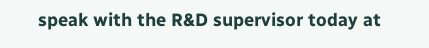speak with the R&D supervisor today at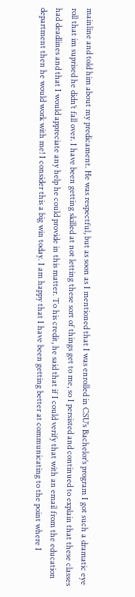mainline and told him about my predicament. He was respectful, but as soon as I mentioned that I was enrolled in CSU’s Bachelor’s program I got such a dramatic eye roll that im suprised he didn’t fall over. I have been getting skilled at not letting these sort of things get to me, so I persisted and continued to explain that these classes had deadlines and that I would appreciate any help he could provide in this matter. To his credit, he said that if I could verify that with an email from the education department then he would work with me! I consider this a big win today. I am happy that I have been getting better at communicating to the point where I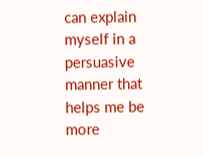can explain myself in a persuasive manner that helps me be more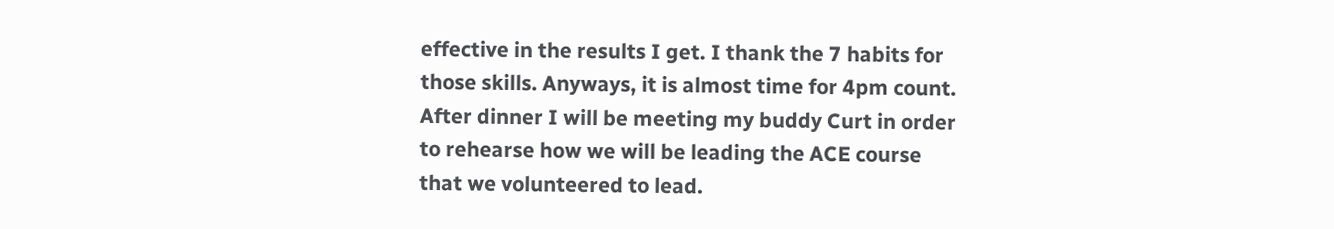effective in the results I get. I thank the 7 habits for those skills. Anyways, it is almost time for 4pm count. After dinner I will be meeting my buddy Curt in order to rehearse how we will be leading the ACE course that we volunteered to lead.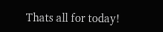Thats all for today!